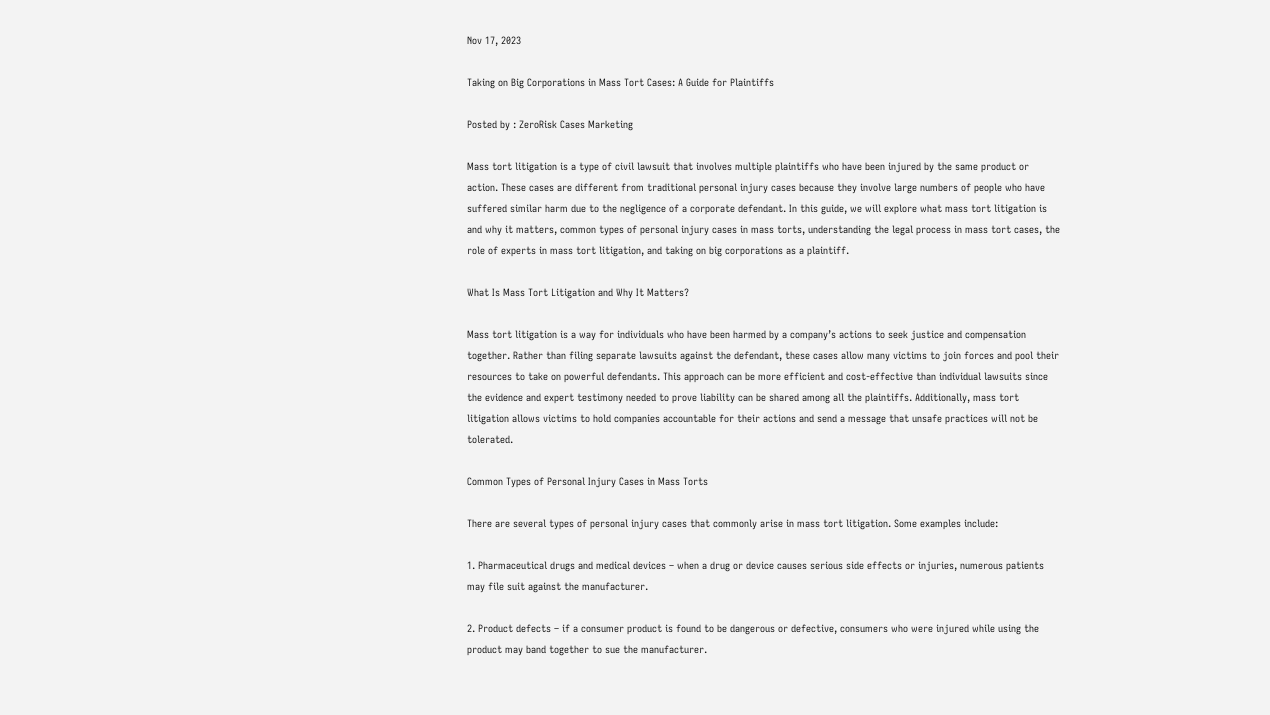Nov 17, 2023

Taking on Big Corporations in Mass Tort Cases: A Guide for Plaintiffs

Posted by : ZeroRisk Cases Marketing

Mass tort litigation is a type of civil lawsuit that involves multiple plaintiffs who have been injured by the same product or action. These cases are different from traditional personal injury cases because they involve large numbers of people who have suffered similar harm due to the negligence of a corporate defendant. In this guide, we will explore what mass tort litigation is and why it matters, common types of personal injury cases in mass torts, understanding the legal process in mass tort cases, the role of experts in mass tort litigation, and taking on big corporations as a plaintiff.

What Is Mass Tort Litigation and Why It Matters?

Mass tort litigation is a way for individuals who have been harmed by a company’s actions to seek justice and compensation together. Rather than filing separate lawsuits against the defendant, these cases allow many victims to join forces and pool their resources to take on powerful defendants. This approach can be more efficient and cost-effective than individual lawsuits since the evidence and expert testimony needed to prove liability can be shared among all the plaintiffs. Additionally, mass tort litigation allows victims to hold companies accountable for their actions and send a message that unsafe practices will not be tolerated.

Common Types of Personal Injury Cases in Mass Torts

There are several types of personal injury cases that commonly arise in mass tort litigation. Some examples include:

1. Pharmaceutical drugs and medical devices – when a drug or device causes serious side effects or injuries, numerous patients may file suit against the manufacturer.

2. Product defects – if a consumer product is found to be dangerous or defective, consumers who were injured while using the product may band together to sue the manufacturer.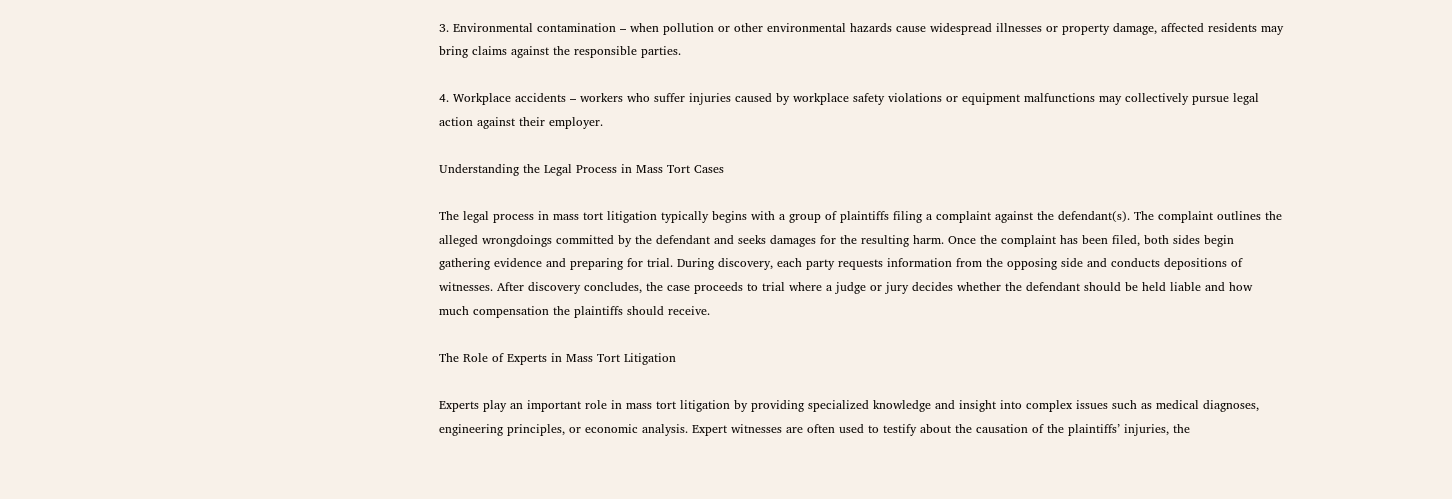3. Environmental contamination – when pollution or other environmental hazards cause widespread illnesses or property damage, affected residents may bring claims against the responsible parties.

4. Workplace accidents – workers who suffer injuries caused by workplace safety violations or equipment malfunctions may collectively pursue legal action against their employer.

Understanding the Legal Process in Mass Tort Cases

The legal process in mass tort litigation typically begins with a group of plaintiffs filing a complaint against the defendant(s). The complaint outlines the alleged wrongdoings committed by the defendant and seeks damages for the resulting harm. Once the complaint has been filed, both sides begin gathering evidence and preparing for trial. During discovery, each party requests information from the opposing side and conducts depositions of witnesses. After discovery concludes, the case proceeds to trial where a judge or jury decides whether the defendant should be held liable and how much compensation the plaintiffs should receive.

The Role of Experts in Mass Tort Litigation

Experts play an important role in mass tort litigation by providing specialized knowledge and insight into complex issues such as medical diagnoses, engineering principles, or economic analysis. Expert witnesses are often used to testify about the causation of the plaintiffs’ injuries, the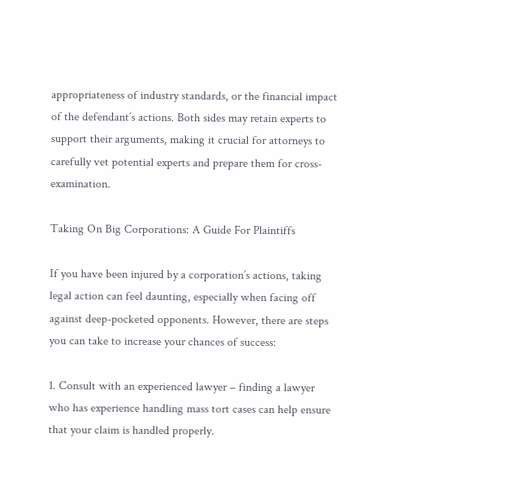appropriateness of industry standards, or the financial impact of the defendant’s actions. Both sides may retain experts to support their arguments, making it crucial for attorneys to carefully vet potential experts and prepare them for cross-examination.

Taking On Big Corporations: A Guide For Plaintiffs

If you have been injured by a corporation’s actions, taking legal action can feel daunting, especially when facing off against deep-pocketed opponents. However, there are steps you can take to increase your chances of success:

1. Consult with an experienced lawyer – finding a lawyer who has experience handling mass tort cases can help ensure that your claim is handled properly.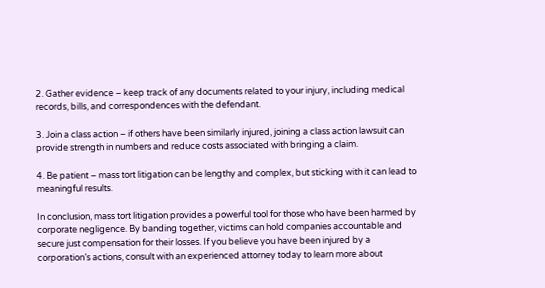2. Gather evidence – keep track of any documents related to your injury, including medical records, bills, and correspondences with the defendant.

3. Join a class action – if others have been similarly injured, joining a class action lawsuit can provide strength in numbers and reduce costs associated with bringing a claim.

4. Be patient – mass tort litigation can be lengthy and complex, but sticking with it can lead to meaningful results.

In conclusion, mass tort litigation provides a powerful tool for those who have been harmed by corporate negligence. By banding together, victims can hold companies accountable and secure just compensation for their losses. If you believe you have been injured by a corporation’s actions, consult with an experienced attorney today to learn more about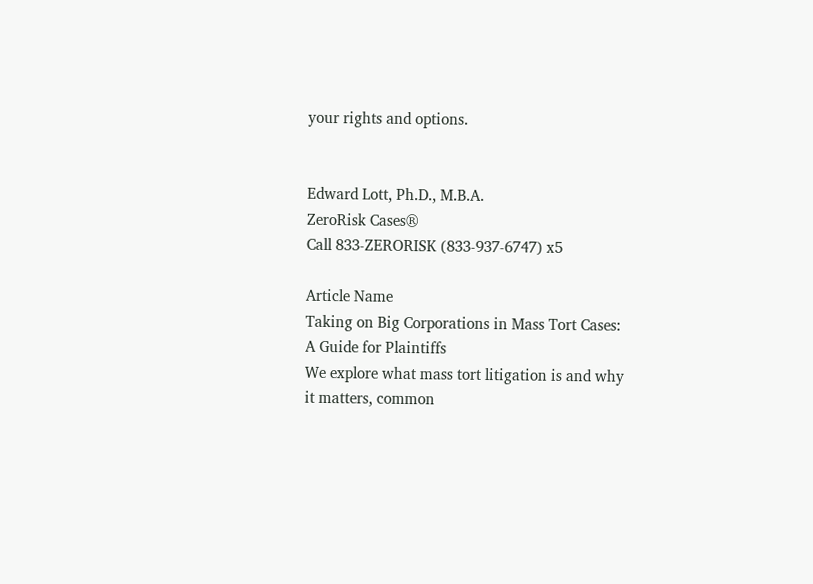your rights and options.


Edward Lott, Ph.D., M.B.A.
ZeroRisk Cases®
Call 833-ZERORISK (833-937-6747) x5

Article Name
Taking on Big Corporations in Mass Tort Cases: A Guide for Plaintiffs
We explore what mass tort litigation is and why it matters, common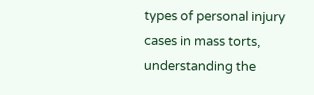types of personal injury cases in mass torts, understanding the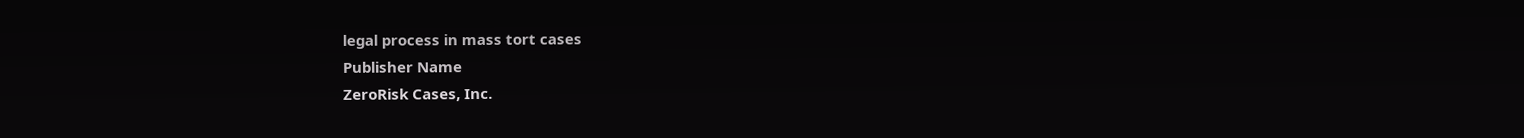legal process in mass tort cases
Publisher Name
ZeroRisk Cases, Inc.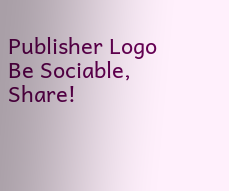Publisher Logo
Be Sociable, Share!